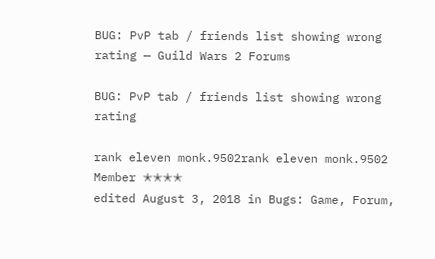BUG: PvP tab / friends list showing wrong rating — Guild Wars 2 Forums

BUG: PvP tab / friends list showing wrong rating

rank eleven monk.9502rank eleven monk.9502 Member ✭✭✭✭
edited August 3, 2018 in Bugs: Game, Forum,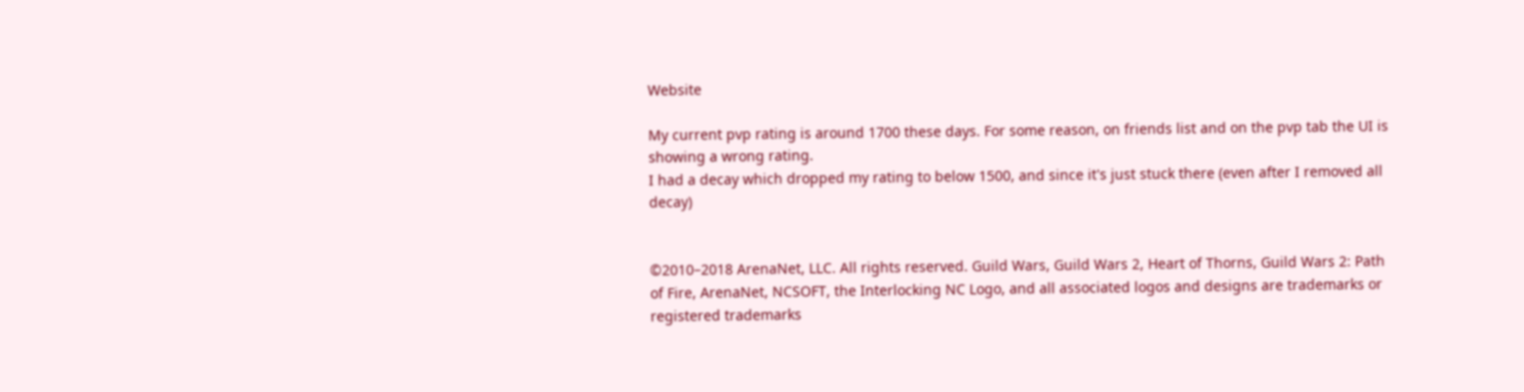Website

My current pvp rating is around 1700 these days. For some reason, on friends list and on the pvp tab the UI is showing a wrong rating.
I had a decay which dropped my rating to below 1500, and since it's just stuck there (even after I removed all decay)


©2010–2018 ArenaNet, LLC. All rights reserved. Guild Wars, Guild Wars 2, Heart of Thorns, Guild Wars 2: Path of Fire, ArenaNet, NCSOFT, the Interlocking NC Logo, and all associated logos and designs are trademarks or registered trademarks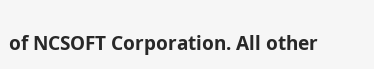of NCSOFT Corporation. All other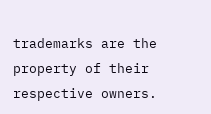trademarks are the property of their respective owners.